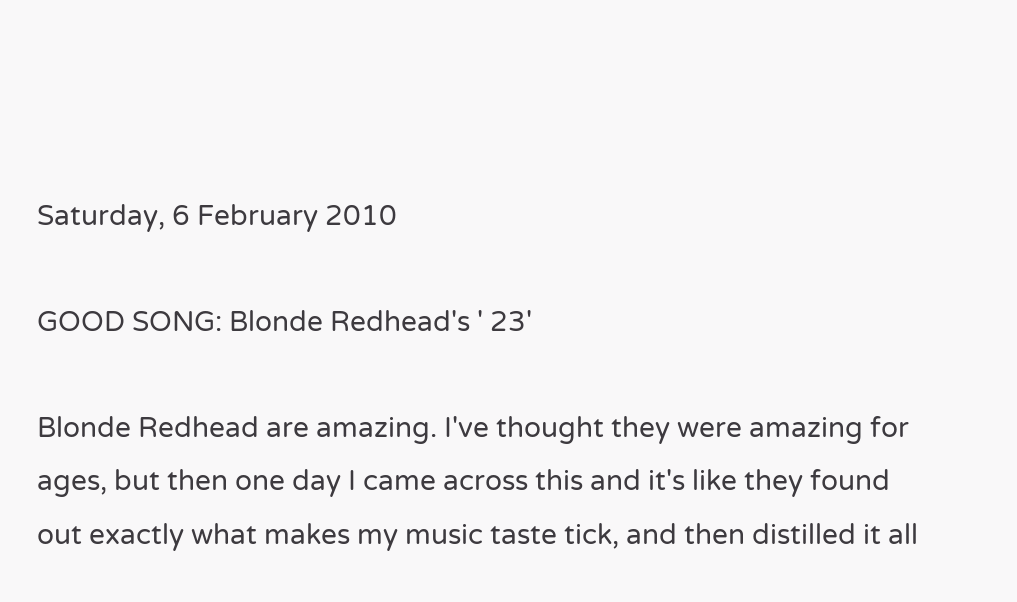Saturday, 6 February 2010

GOOD SONG: Blonde Redhead's ' 23'

Blonde Redhead are amazing. I've thought they were amazing for ages, but then one day I came across this and it's like they found out exactly what makes my music taste tick, and then distilled it all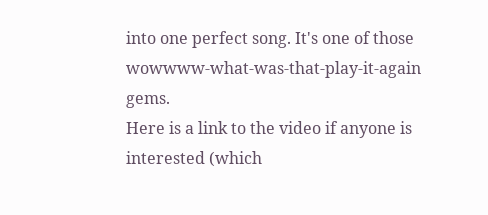into one perfect song. It's one of those wowwww-what-was-that-play-it-again gems.
Here is a link to the video if anyone is interested (which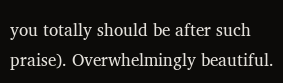you totally should be after such praise). Overwhelmingly beautiful.